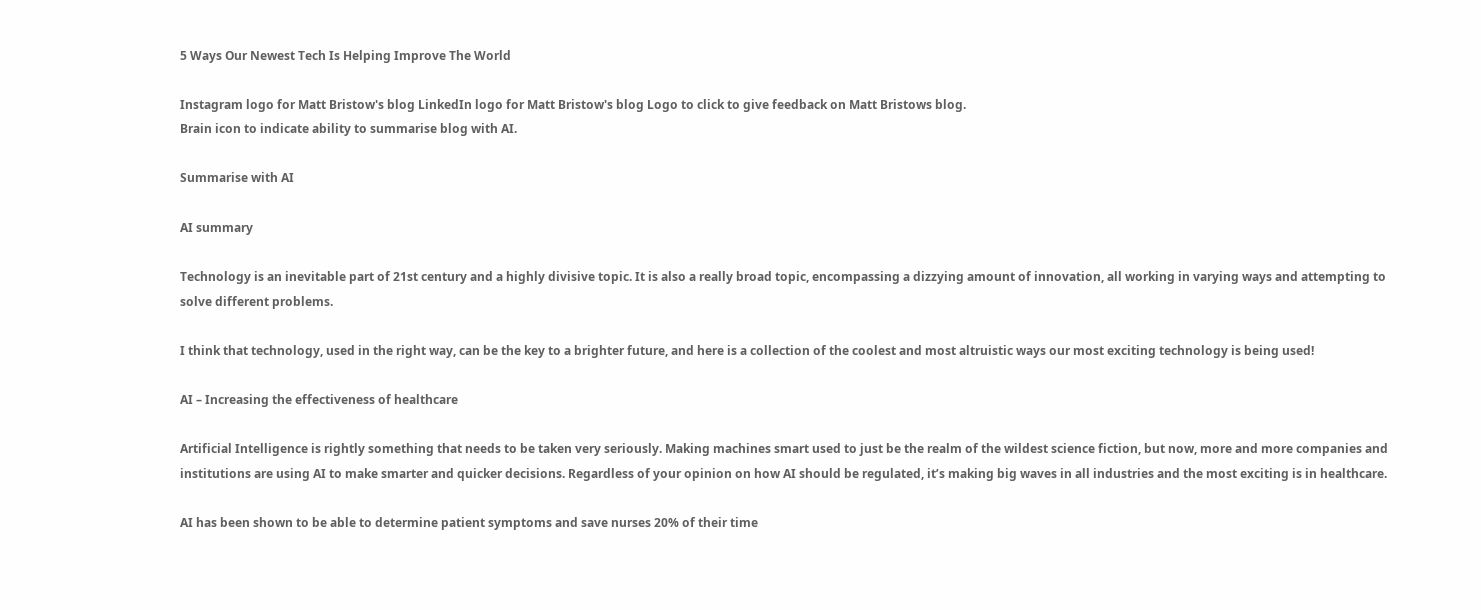5 Ways Our Newest Tech Is Helping Improve The World

Instagram logo for Matt Bristow's blog LinkedIn logo for Matt Bristow's blog Logo to click to give feedback on Matt Bristows blog.
Brain icon to indicate ability to summarise blog with AI.

Summarise with AI

AI summary

Technology is an inevitable part of 21st century and a highly divisive topic. It is also a really broad topic, encompassing a dizzying amount of innovation, all working in varying ways and attempting to solve different problems.

I think that technology, used in the right way, can be the key to a brighter future, and here is a collection of the coolest and most altruistic ways our most exciting technology is being used!

AI – Increasing the effectiveness of healthcare

Artificial Intelligence is rightly something that needs to be taken very seriously. Making machines smart used to just be the realm of the wildest science fiction, but now, more and more companies and institutions are using AI to make smarter and quicker decisions. Regardless of your opinion on how AI should be regulated, it’s making big waves in all industries and the most exciting is in healthcare.

AI has been shown to be able to determine patient symptoms and save nurses 20% of their time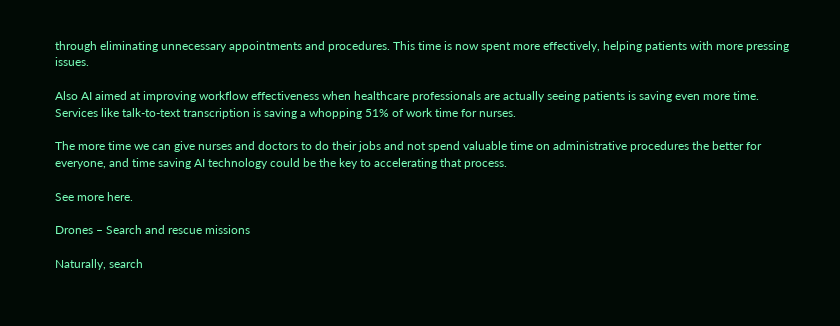through eliminating unnecessary appointments and procedures. This time is now spent more effectively, helping patients with more pressing issues.

Also AI aimed at improving workflow effectiveness when healthcare professionals are actually seeing patients is saving even more time. Services like talk-to-text transcription is saving a whopping 51% of work time for nurses.

The more time we can give nurses and doctors to do their jobs and not spend valuable time on administrative procedures the better for everyone, and time saving AI technology could be the key to accelerating that process.

See more here.

Drones – Search and rescue missions

Naturally, search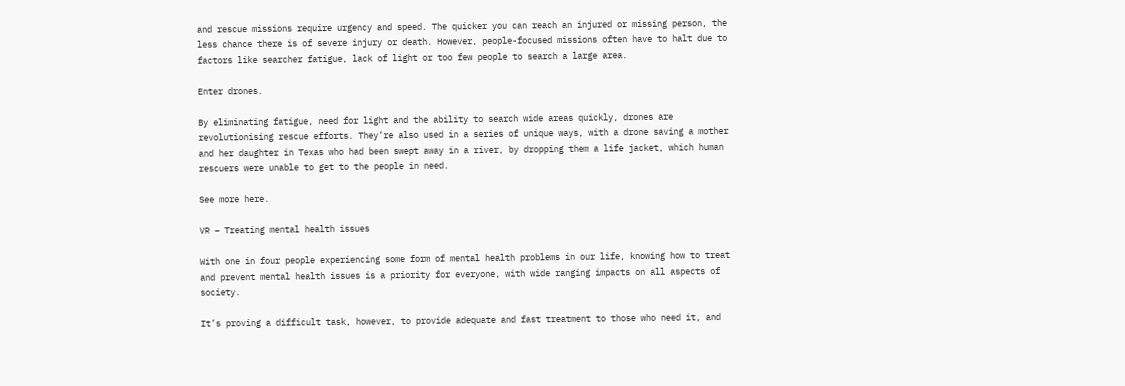and rescue missions require urgency and speed. The quicker you can reach an injured or missing person, the less chance there is of severe injury or death. However, people-focused missions often have to halt due to factors like searcher fatigue, lack of light or too few people to search a large area.

Enter drones.

By eliminating fatigue, need for light and the ability to search wide areas quickly, drones are revolutionising rescue efforts. They’re also used in a series of unique ways, with a drone saving a mother and her daughter in Texas who had been swept away in a river, by dropping them a life jacket, which human rescuers were unable to get to the people in need.

See more here.

VR – Treating mental health issues

With one in four people experiencing some form of mental health problems in our life, knowing how to treat and prevent mental health issues is a priority for everyone, with wide ranging impacts on all aspects of society.

It’s proving a difficult task, however, to provide adequate and fast treatment to those who need it, and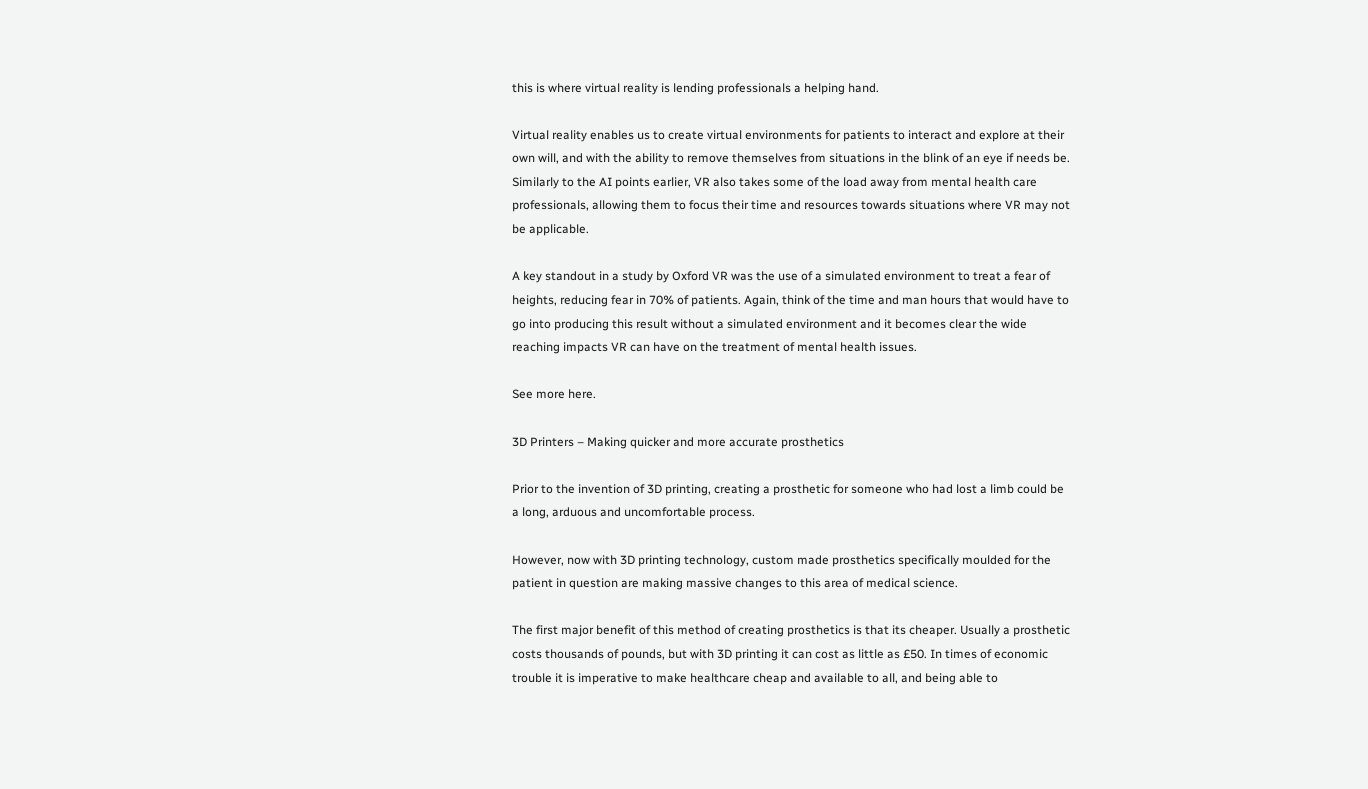this is where virtual reality is lending professionals a helping hand.

Virtual reality enables us to create virtual environments for patients to interact and explore at their own will, and with the ability to remove themselves from situations in the blink of an eye if needs be. Similarly to the AI points earlier, VR also takes some of the load away from mental health care professionals, allowing them to focus their time and resources towards situations where VR may not be applicable.

A key standout in a study by Oxford VR was the use of a simulated environment to treat a fear of heights, reducing fear in 70% of patients. Again, think of the time and man hours that would have to go into producing this result without a simulated environment and it becomes clear the wide reaching impacts VR can have on the treatment of mental health issues.

See more here.

3D Printers – Making quicker and more accurate prosthetics

Prior to the invention of 3D printing, creating a prosthetic for someone who had lost a limb could be a long, arduous and uncomfortable process.

However, now with 3D printing technology, custom made prosthetics specifically moulded for the patient in question are making massive changes to this area of medical science.

The first major benefit of this method of creating prosthetics is that its cheaper. Usually a prosthetic costs thousands of pounds, but with 3D printing it can cost as little as £50. In times of economic trouble it is imperative to make healthcare cheap and available to all, and being able to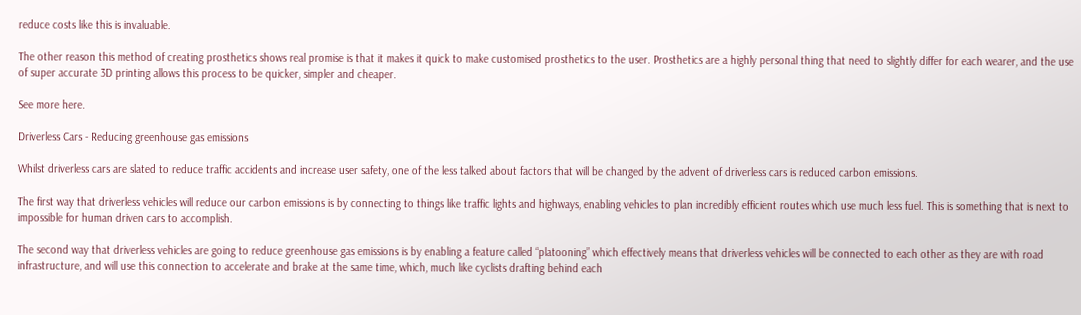reduce costs like this is invaluable.

The other reason this method of creating prosthetics shows real promise is that it makes it quick to make customised prosthetics to the user. Prosthetics are a highly personal thing that need to slightly differ for each wearer, and the use of super accurate 3D printing allows this process to be quicker, simpler and cheaper.

See more here.

Driverless Cars - Reducing greenhouse gas emissions

Whilst driverless cars are slated to reduce traffic accidents and increase user safety, one of the less talked about factors that will be changed by the advent of driverless cars is reduced carbon emissions.

The first way that driverless vehicles will reduce our carbon emissions is by connecting to things like traffic lights and highways, enabling vehicles to plan incredibly efficient routes which use much less fuel. This is something that is next to impossible for human driven cars to accomplish.

The second way that driverless vehicles are going to reduce greenhouse gas emissions is by enabling a feature called “platooning” which effectively means that driverless vehicles will be connected to each other as they are with road infrastructure, and will use this connection to accelerate and brake at the same time, which, much like cyclists drafting behind each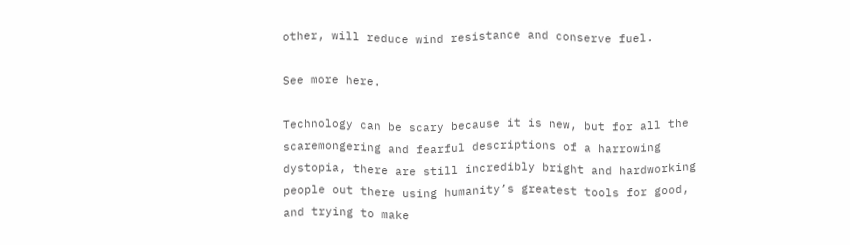other, will reduce wind resistance and conserve fuel.

See more here.

Technology can be scary because it is new, but for all the scaremongering and fearful descriptions of a harrowing dystopia, there are still incredibly bright and hardworking people out there using humanity’s greatest tools for good, and trying to make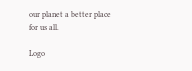our planet a better place for us all.

Logo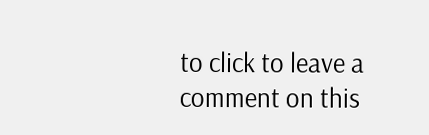to click to leave a comment on this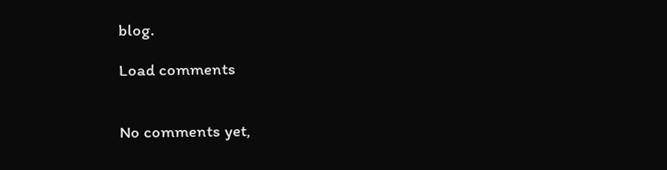blog.

Load comments


No comments yet,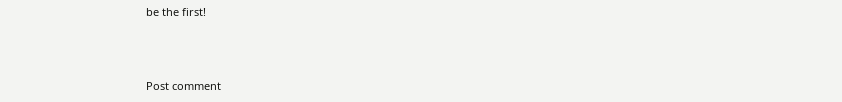be the first!



Post comment